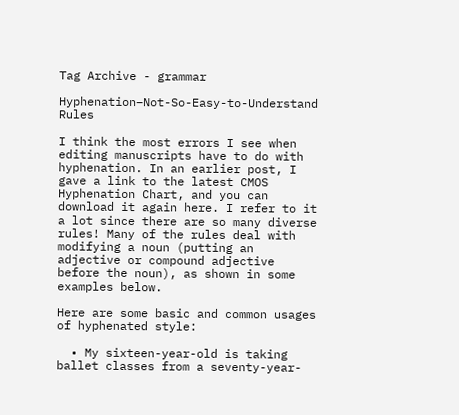Tag Archive - grammar

Hyphenation–Not-So-Easy-to-Understand Rules

I think the most errors I see when editing manuscripts have to do with hyphenation. In an earlier post, I gave a link to the latest CMOS Hyphenation Chart, and you can download it again here. I refer to it a lot since there are so many diverse rules! Many of the rules deal with modifying a noun (putting an adjective or compound adjective before the noun), as shown in some examples below.

Here are some basic and common usages of hyphenated style:

  • My sixteen-year-old is taking ballet classes from a seventy-year-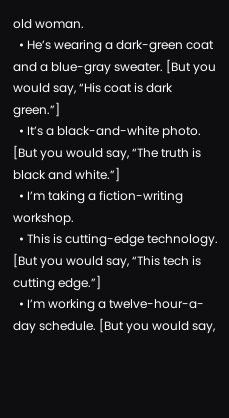old woman.
  • He’s wearing a dark-green coat and a blue-gray sweater. [But you would say, “His coat is dark green.”]
  • It’s a black-and-white photo. [But you would say, “The truth is black and white.”]
  • I’m taking a fiction-writing workshop.
  • This is cutting-edge technology. [But you would say, “This tech is cutting edge.”]
  • I’m working a twelve-hour-a-day schedule. [But you would say,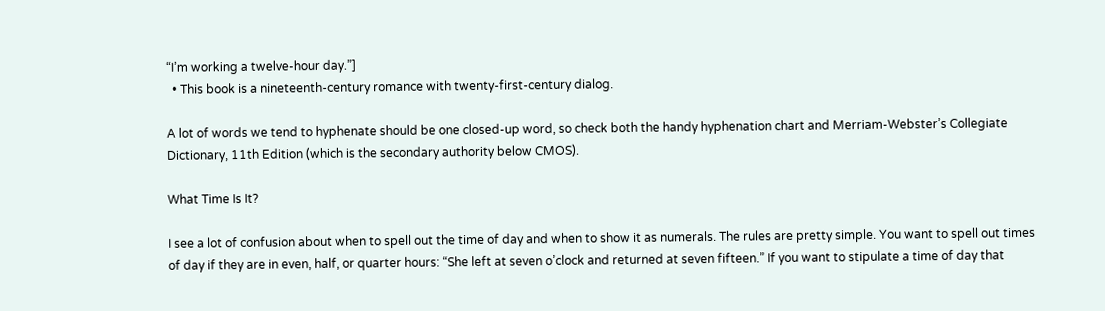“I’m working a twelve-hour day.”]
  • This book is a nineteenth-century romance with twenty-first-century dialog.

A lot of words we tend to hyphenate should be one closed-up word, so check both the handy hyphenation chart and Merriam-Webster’s Collegiate Dictionary, 11th Edition (which is the secondary authority below CMOS).

What Time Is It?

I see a lot of confusion about when to spell out the time of day and when to show it as numerals. The rules are pretty simple. You want to spell out times of day if they are in even, half, or quarter hours: “She left at seven o’clock and returned at seven fifteen.” If you want to stipulate a time of day that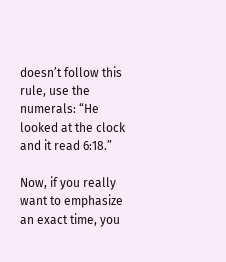doesn’t follow this rule, use the numerals: “He looked at the clock and it read 6:18.”

Now, if you really want to emphasize an exact time, you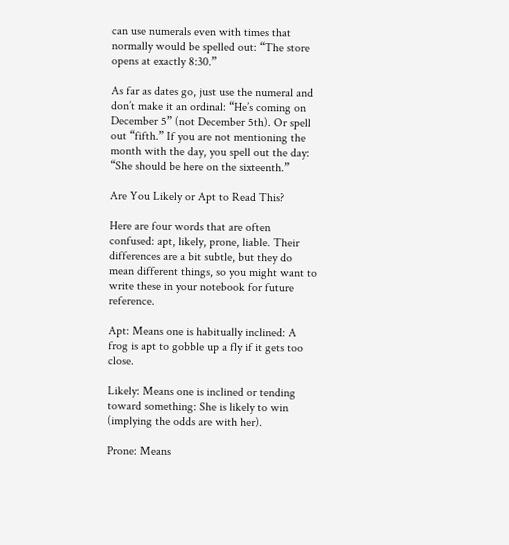can use numerals even with times that normally would be spelled out: “The store opens at exactly 8:30.”

As far as dates go, just use the numeral and don’t make it an ordinal: “He’s coming on December 5” (not December 5th). Or spell out “fifth.” If you are not mentioning the month with the day, you spell out the day: “She should be here on the sixteenth.”

Are You Likely or Apt to Read This?

Here are four words that are often confused: apt, likely, prone, liable. Their differences are a bit subtle, but they do mean different things, so you might want to write these in your notebook for future reference.

Apt: Means one is habitually inclined: A frog is apt to gobble up a fly if it gets too close.

Likely: Means one is inclined or tending toward something: She is likely to win (implying the odds are with her).

Prone: Means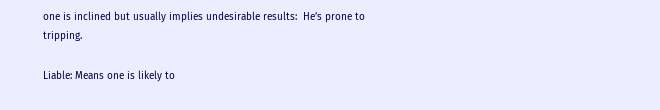one is inclined but usually implies undesirable results:  He’s prone to tripping.

Liable: Means one is likely to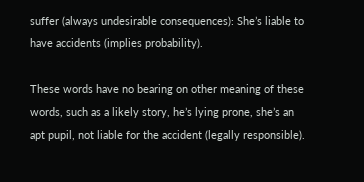suffer (always undesirable consequences): She’s liable to have accidents (implies probability).

These words have no bearing on other meaning of these words, such as a likely story, he’s lying prone, she’s an apt pupil, not liable for the accident (legally responsible).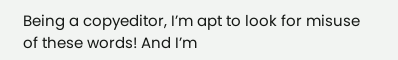Being a copyeditor, I’m apt to look for misuse of these words! And I’m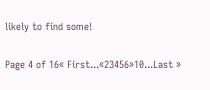likely to find some!

Page 4 of 16« First...«23456»10...Last »